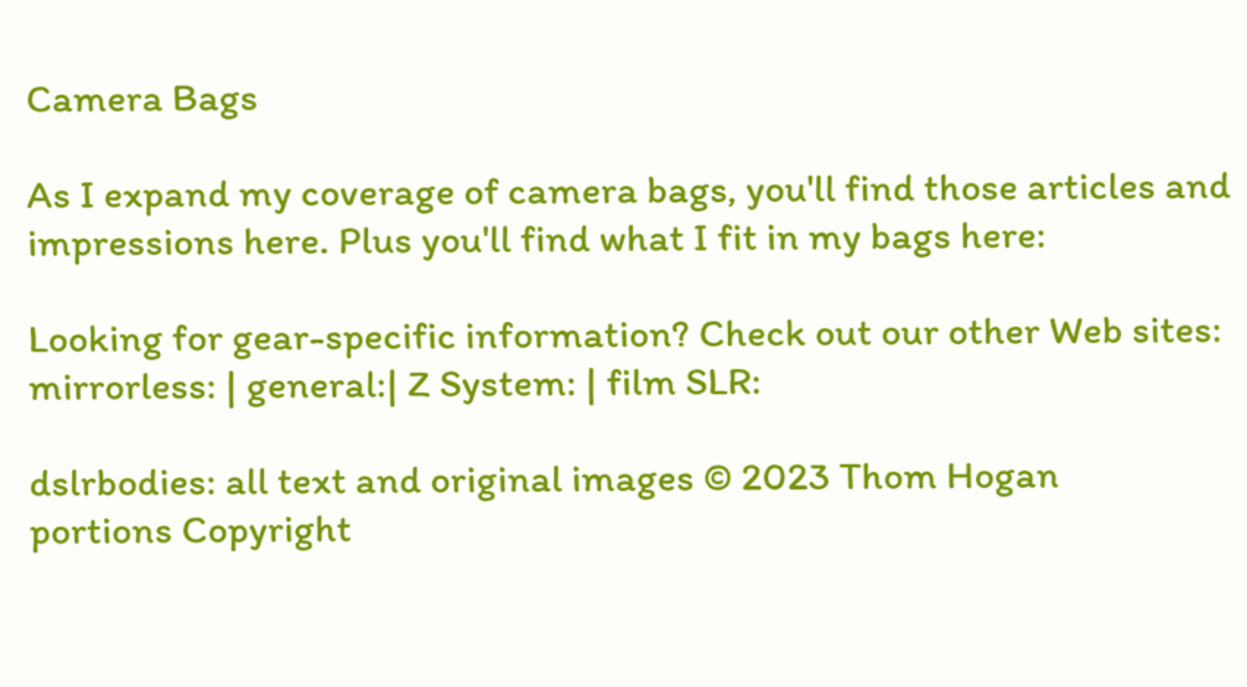Camera Bags

As I expand my coverage of camera bags, you'll find those articles and impressions here. Plus you'll find what I fit in my bags here:

Looking for gear-specific information? Check out our other Web sites:
mirrorless: | general:| Z System: | film SLR:

dslrbodies: all text and original images © 2023 Thom Hogan
portions Copyright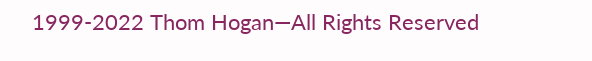1999-2022 Thom Hogan—All Rights Reserved